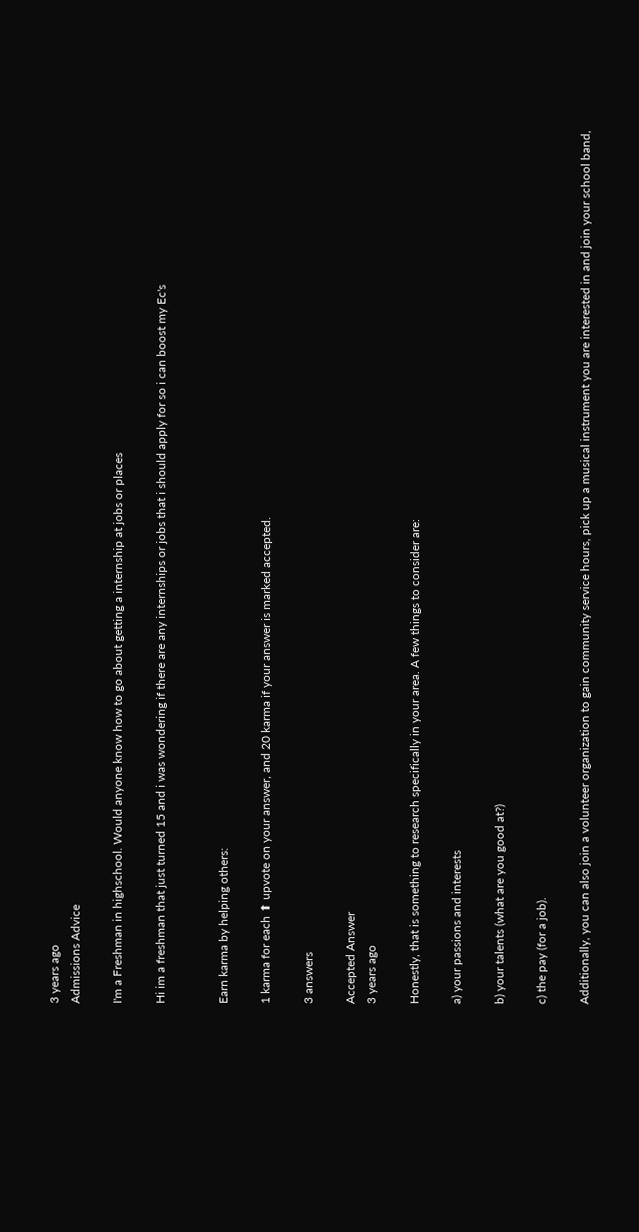3 years ago
Admissions Advice

I'm a Freshman in highschool. Would anyone know how to go about getting a internship at jobs or places

Hi im a freshman that just turned 15 and i was wondering if there are any internships or jobs that i should apply for so i can boost my Ec's


Earn karma by helping others:

1 karma for each ⬆ upvote on your answer, and 20 karma if your answer is marked accepted.

3 answers

Accepted Answer
3 years ago

Honestly, that is something to research specifically in your area. A few things to consider are:

a) your passions and interests

b) your talents (what are you good at?)

c) the pay (for a job).

Additionally, you can also join a volunteer organization to gain community service hours, pick up a musical instrument you are interested in and join your school band,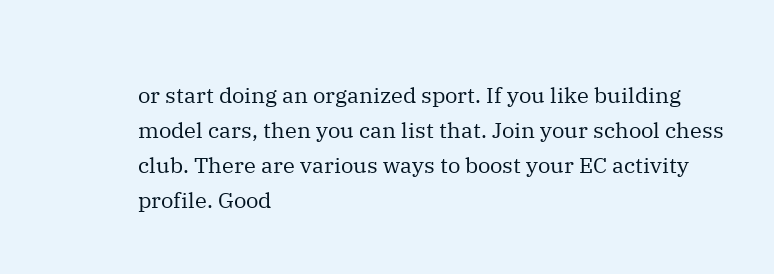or start doing an organized sport. If you like building model cars, then you can list that. Join your school chess club. There are various ways to boost your EC activity profile. Good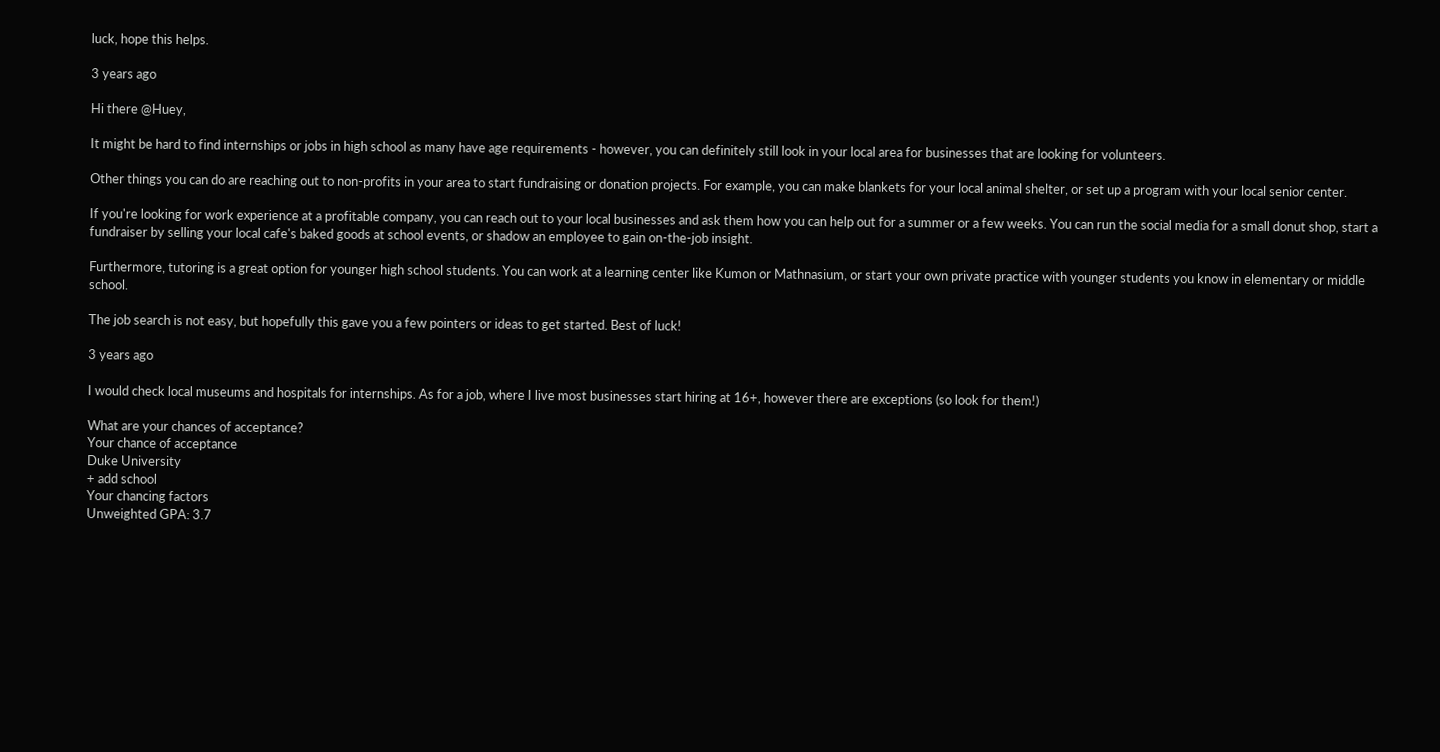luck, hope this helps.

3 years ago

Hi there @Huey,

It might be hard to find internships or jobs in high school as many have age requirements - however, you can definitely still look in your local area for businesses that are looking for volunteers.

Other things you can do are reaching out to non-profits in your area to start fundraising or donation projects. For example, you can make blankets for your local animal shelter, or set up a program with your local senior center.

If you're looking for work experience at a profitable company, you can reach out to your local businesses and ask them how you can help out for a summer or a few weeks. You can run the social media for a small donut shop, start a fundraiser by selling your local cafe's baked goods at school events, or shadow an employee to gain on-the-job insight.

Furthermore, tutoring is a great option for younger high school students. You can work at a learning center like Kumon or Mathnasium, or start your own private practice with younger students you know in elementary or middle school.

The job search is not easy, but hopefully this gave you a few pointers or ideas to get started. Best of luck!

3 years ago

I would check local museums and hospitals for internships. As for a job, where I live most businesses start hiring at 16+, however there are exceptions (so look for them!)

What are your chances of acceptance?
Your chance of acceptance
Duke University
+ add school
Your chancing factors
Unweighted GPA: 3.7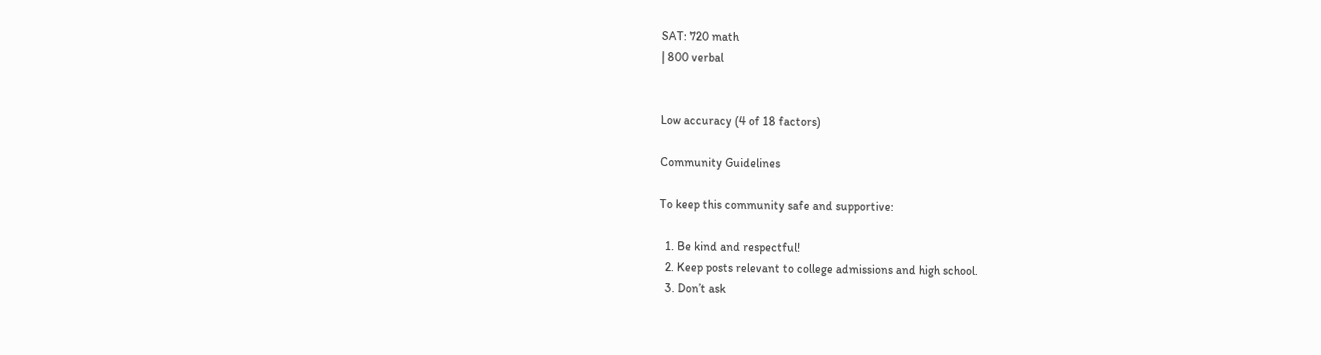SAT: 720 math
| 800 verbal


Low accuracy (4 of 18 factors)

Community Guidelines

To keep this community safe and supportive:

  1. Be kind and respectful!
  2. Keep posts relevant to college admissions and high school.
  3. Don’t ask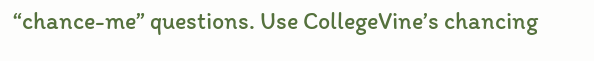“chance-me” questions. Use CollegeVine’s chancing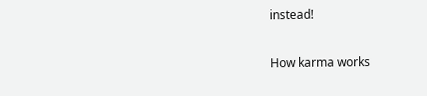instead!

How karma works